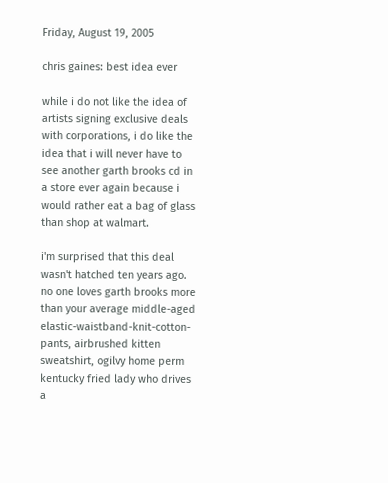Friday, August 19, 2005

chris gaines: best idea ever

while i do not like the idea of artists signing exclusive deals with corporations, i do like the idea that i will never have to see another garth brooks cd in a store ever again because i would rather eat a bag of glass than shop at walmart.

i'm surprised that this deal wasn't hatched ten years ago. no one loves garth brooks more than your average middle-aged elastic-waistband-knit-cotton-pants, airbrushed kitten sweatshirt, ogilvy home perm kentucky fried lady who drives a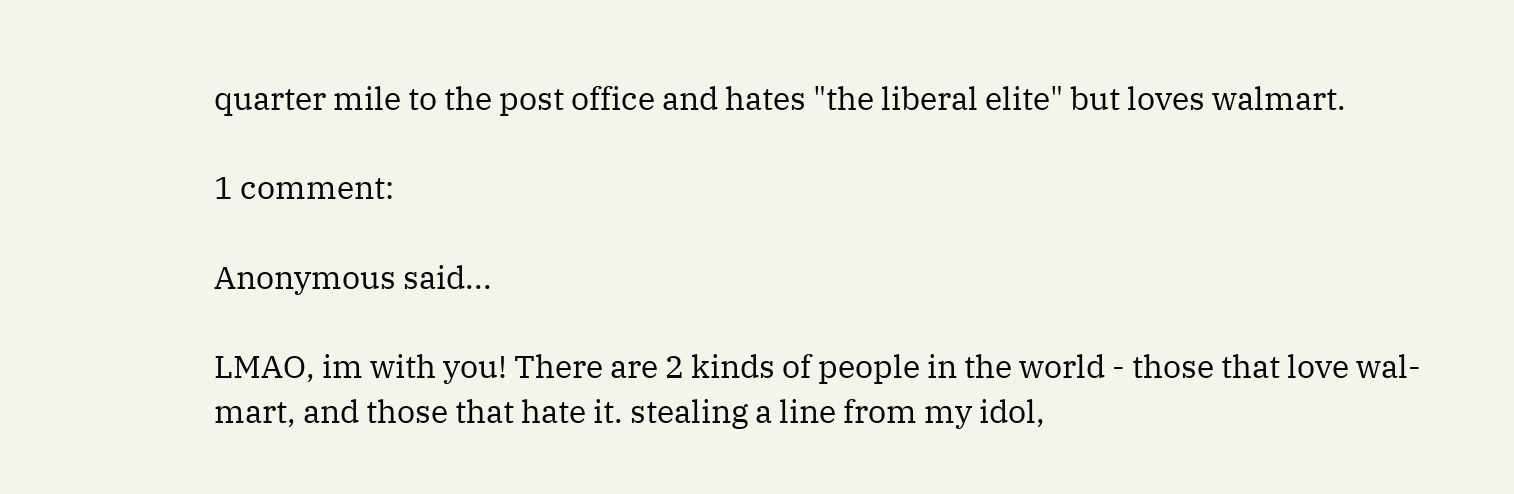quarter mile to the post office and hates "the liberal elite" but loves walmart.

1 comment:

Anonymous said...

LMAO, im with you! There are 2 kinds of people in the world - those that love wal-mart, and those that hate it. stealing a line from my idol,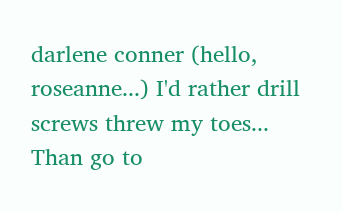darlene conner (hello, roseanne...) I'd rather drill screws threw my toes... Than go to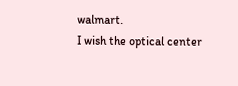walmart.
I wish the optical center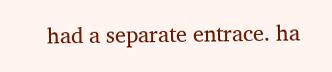had a separate entrace. ha